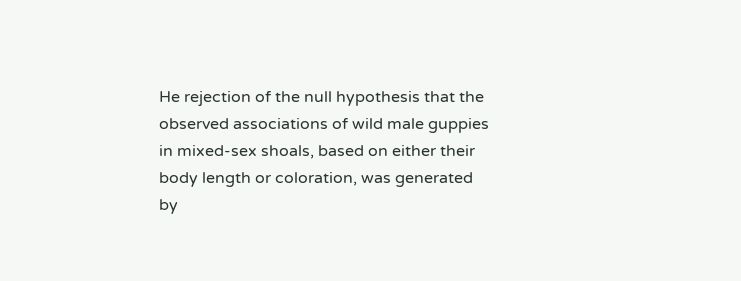He rejection of the null hypothesis that the observed associations of wild male guppies in mixed-sex shoals, based on either their body length or coloration, was generated by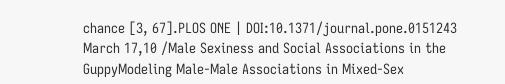chance [3, 67].PLOS ONE | DOI:10.1371/journal.pone.0151243 March 17,10 /Male Sexiness and Social Associations in the GuppyModeling Male-Male Associations in Mixed-Sex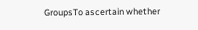GroupsTo ascertain whether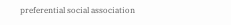preferential social association